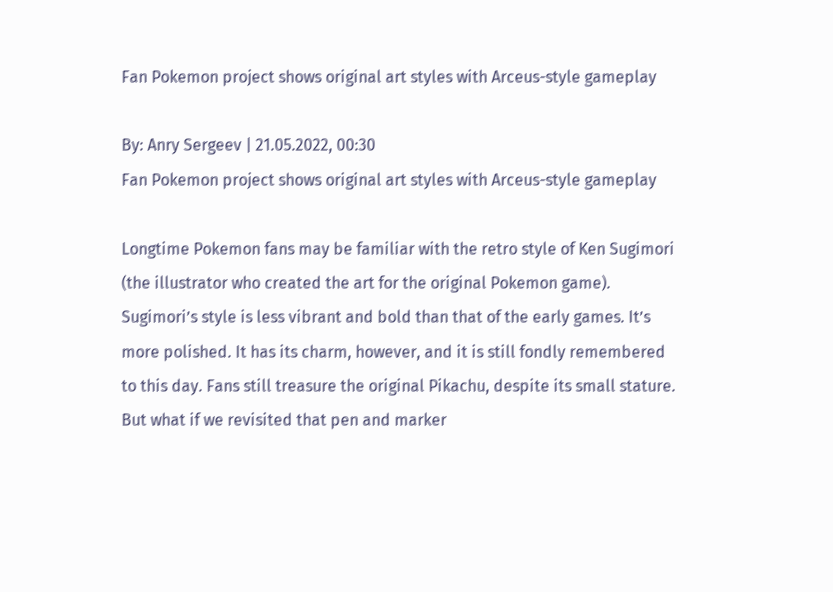Fan Pokemon project shows original art styles with Arceus-style gameplay

By: Anry Sergeev | 21.05.2022, 00:30
Fan Pokemon project shows original art styles with Arceus-style gameplay

Longtime Pokemon fans may be familiar with the retro style of Ken Sugimori (the illustrator who created the art for the original Pokemon game). Sugimori’s style is less vibrant and bold than that of the early games. It’s more polished. It has its charm, however, and it is still fondly remembered to this day. Fans still treasure the original Pikachu, despite its small stature. But what if we revisited that pen and marker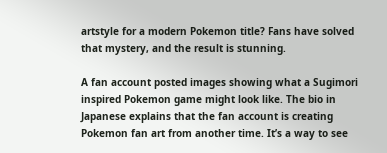artstyle for a modern Pokemon title? Fans have solved that mystery, and the result is stunning.

A fan account posted images showing what a Sugimori inspired Pokemon game might look like. The bio in Japanese explains that the fan account is creating Pokemon fan art from another time. It’s a way to see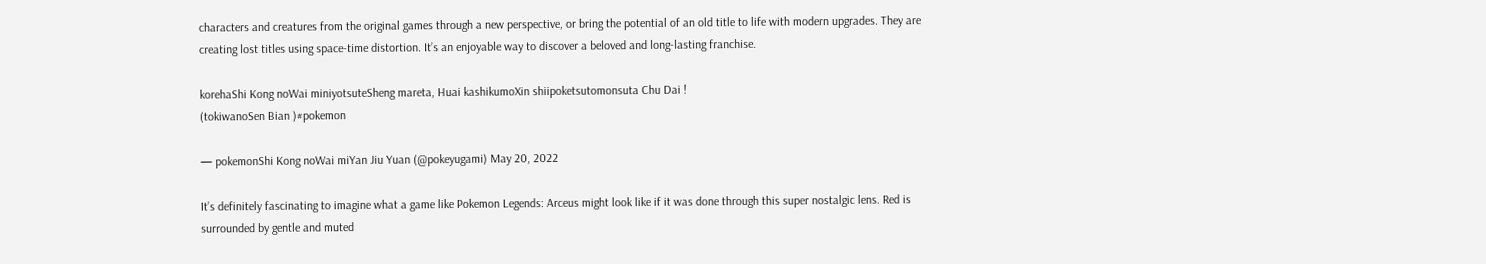characters and creatures from the original games through a new perspective, or bring the potential of an old title to life with modern upgrades. They are creating lost titles using space-time distortion. It’s an enjoyable way to discover a beloved and long-lasting franchise.

korehaShi Kong noWai miniyotsuteSheng mareta, Huai kashikumoXin shiipoketsutomonsuta Chu Dai !
(tokiwanoSen Bian )#pokemon

— pokemonShi Kong noWai miYan Jiu Yuan (@pokeyugami) May 20, 2022

It’s definitely fascinating to imagine what a game like Pokemon Legends: Arceus might look like if it was done through this super nostalgic lens. Red is surrounded by gentle and muted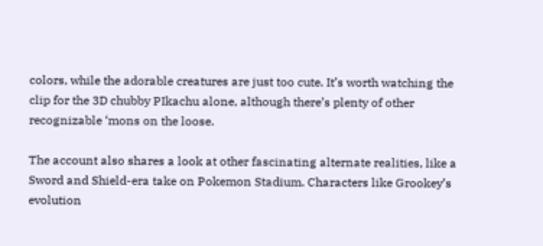colors, while the adorable creatures are just too cute. It’s worth watching the clip for the 3D chubby PIkachu alone, although there’s plenty of other recognizable ‘mons on the loose.

The account also shares a look at other fascinating alternate realities, like a Sword and Shield-era take on Pokemon Stadium. Characters like Grookey’s evolution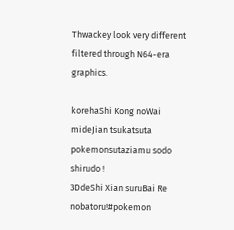Thwackey look very different filtered through N64-era graphics.

korehaShi Kong noWai mideJian tsukatsuta
pokemonsutaziamu sodo shirudo !
3DdeShi Xian suruBai Re nobatoru!#pokemon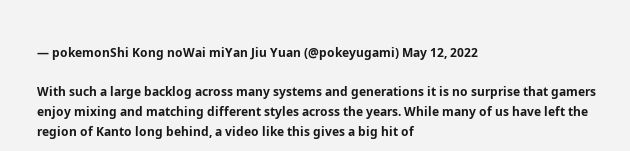— pokemonShi Kong noWai miYan Jiu Yuan (@pokeyugami) May 12, 2022

With such a large backlog across many systems and generations it is no surprise that gamers enjoy mixing and matching different styles across the years. While many of us have left the region of Kanto long behind, a video like this gives a big hit of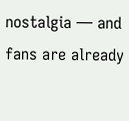nostalgia — and fans are already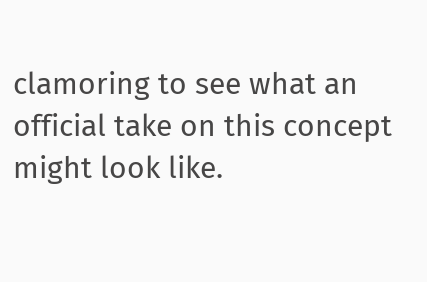clamoring to see what an official take on this concept might look like.